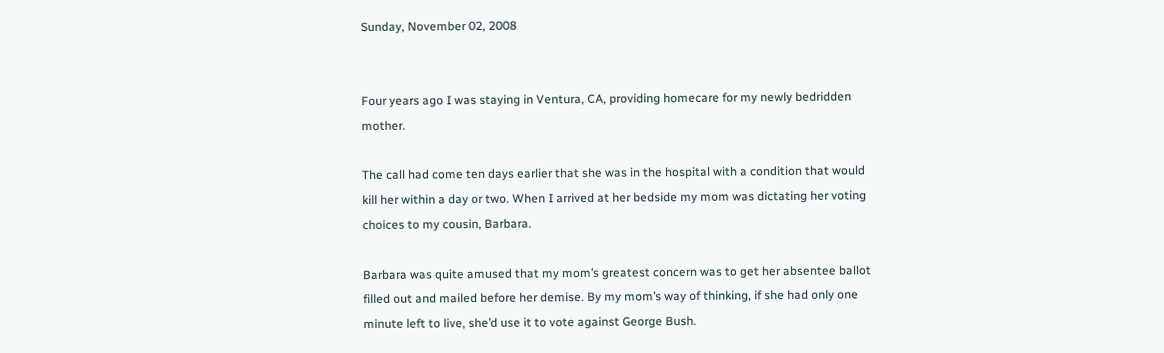Sunday, November 02, 2008


Four years ago I was staying in Ventura, CA, providing homecare for my newly bedridden mother.

The call had come ten days earlier that she was in the hospital with a condition that would kill her within a day or two. When I arrived at her bedside my mom was dictating her voting choices to my cousin, Barbara.

Barbara was quite amused that my mom’s greatest concern was to get her absentee ballot filled out and mailed before her demise. By my mom’s way of thinking, if she had only one minute left to live, she’d use it to vote against George Bush.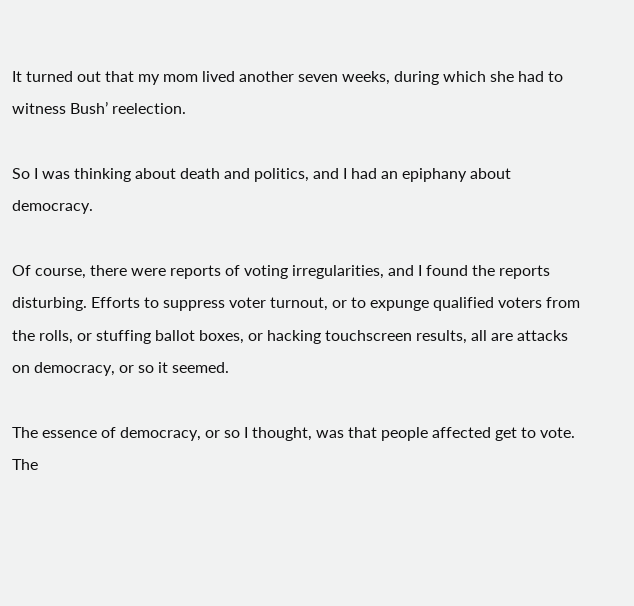It turned out that my mom lived another seven weeks, during which she had to witness Bush’ reelection.

So I was thinking about death and politics, and I had an epiphany about democracy.

Of course, there were reports of voting irregularities, and I found the reports disturbing. Efforts to suppress voter turnout, or to expunge qualified voters from the rolls, or stuffing ballot boxes, or hacking touchscreen results, all are attacks on democracy, or so it seemed.

The essence of democracy, or so I thought, was that people affected get to vote. The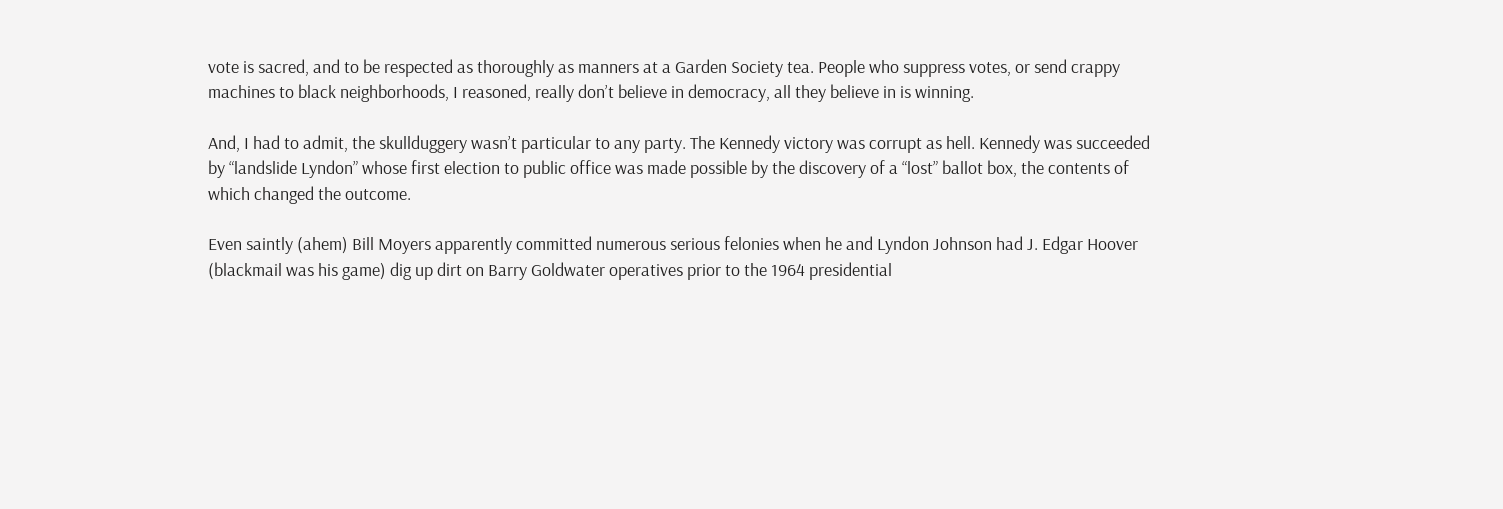vote is sacred, and to be respected as thoroughly as manners at a Garden Society tea. People who suppress votes, or send crappy machines to black neighborhoods, I reasoned, really don’t believe in democracy, all they believe in is winning.

And, I had to admit, the skullduggery wasn’t particular to any party. The Kennedy victory was corrupt as hell. Kennedy was succeeded by “landslide Lyndon” whose first election to public office was made possible by the discovery of a “lost” ballot box, the contents of which changed the outcome.

Even saintly (ahem) Bill Moyers apparently committed numerous serious felonies when he and Lyndon Johnson had J. Edgar Hoover (blackmail was his game) dig up dirt on Barry Goldwater operatives prior to the 1964 presidential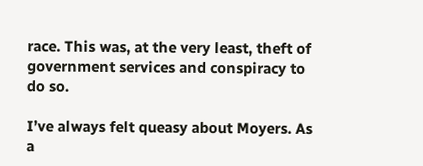race. This was, at the very least, theft of government services and conspiracy to do so.

I’ve always felt queasy about Moyers. As a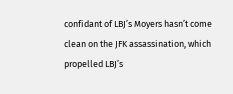confidant of LBJ’s Moyers hasn’t come clean on the JFK assassination, which propelled LBJ’s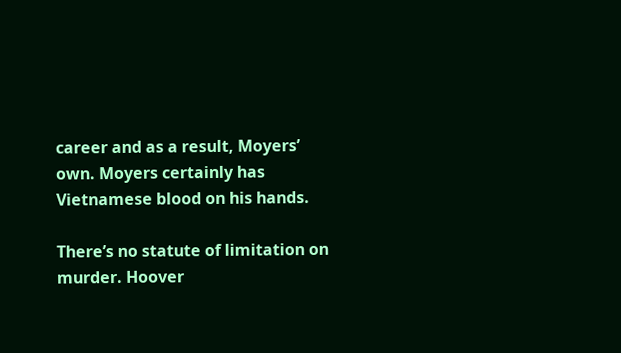career and as a result, Moyers’ own. Moyers certainly has Vietnamese blood on his hands.

There’s no statute of limitation on murder. Hoover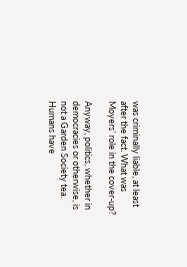was criminally liable, at least after the fact. What was Moyers’ role in the cover-up?

Anyway, politics, whether in democracies or otherwise, is not a Garden Society tea. Humans have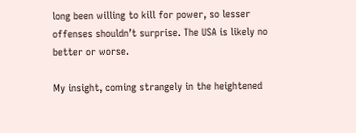long been willing to kill for power, so lesser offenses shouldn’t surprise. The USA is likely no better or worse.

My insight, coming strangely in the heightened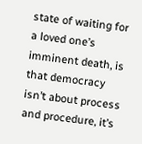state of waiting for a loved one’s imminent death, is that democracy isn’t about process and procedure, it’s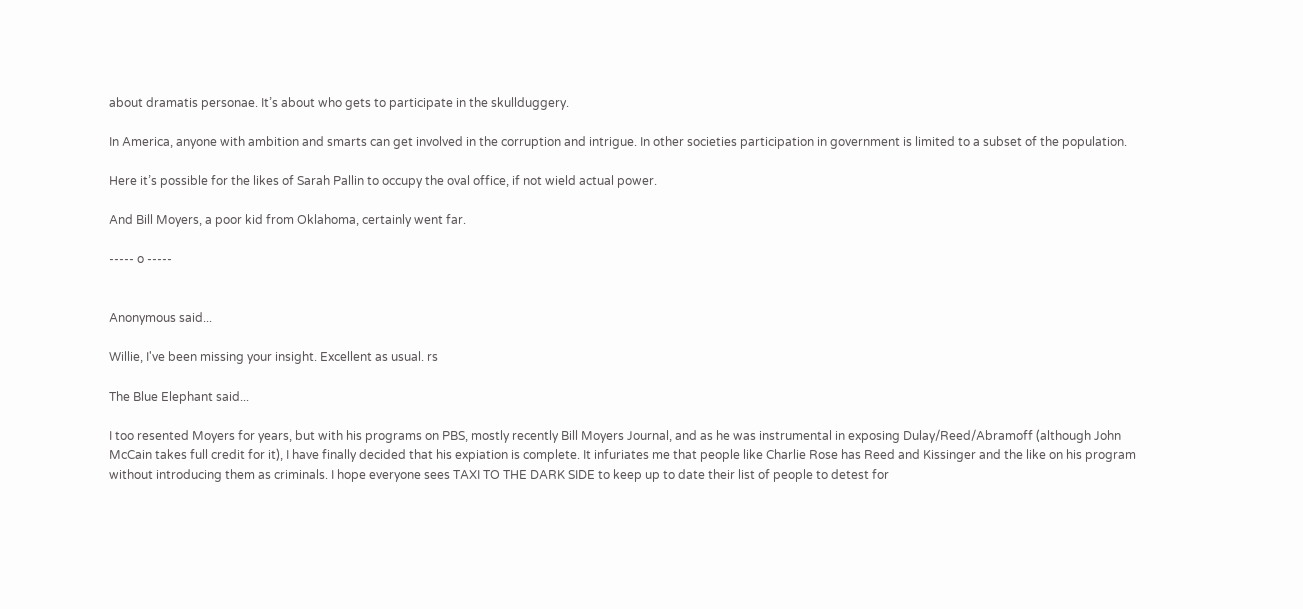about dramatis personae. It’s about who gets to participate in the skullduggery.

In America, anyone with ambition and smarts can get involved in the corruption and intrigue. In other societies participation in government is limited to a subset of the population.

Here it’s possible for the likes of Sarah Pallin to occupy the oval office, if not wield actual power.

And Bill Moyers, a poor kid from Oklahoma, certainly went far.

----- o -----


Anonymous said...

Willie, I've been missing your insight. Excellent as usual. rs

The Blue Elephant said...

I too resented Moyers for years, but with his programs on PBS, mostly recently Bill Moyers Journal, and as he was instrumental in exposing Dulay/Reed/Abramoff (although John McCain takes full credit for it), I have finally decided that his expiation is complete. It infuriates me that people like Charlie Rose has Reed and Kissinger and the like on his program without introducing them as criminals. I hope everyone sees TAXI TO THE DARK SIDE to keep up to date their list of people to detest for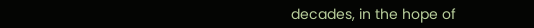decades, in the hope of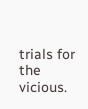trials for the vicious.